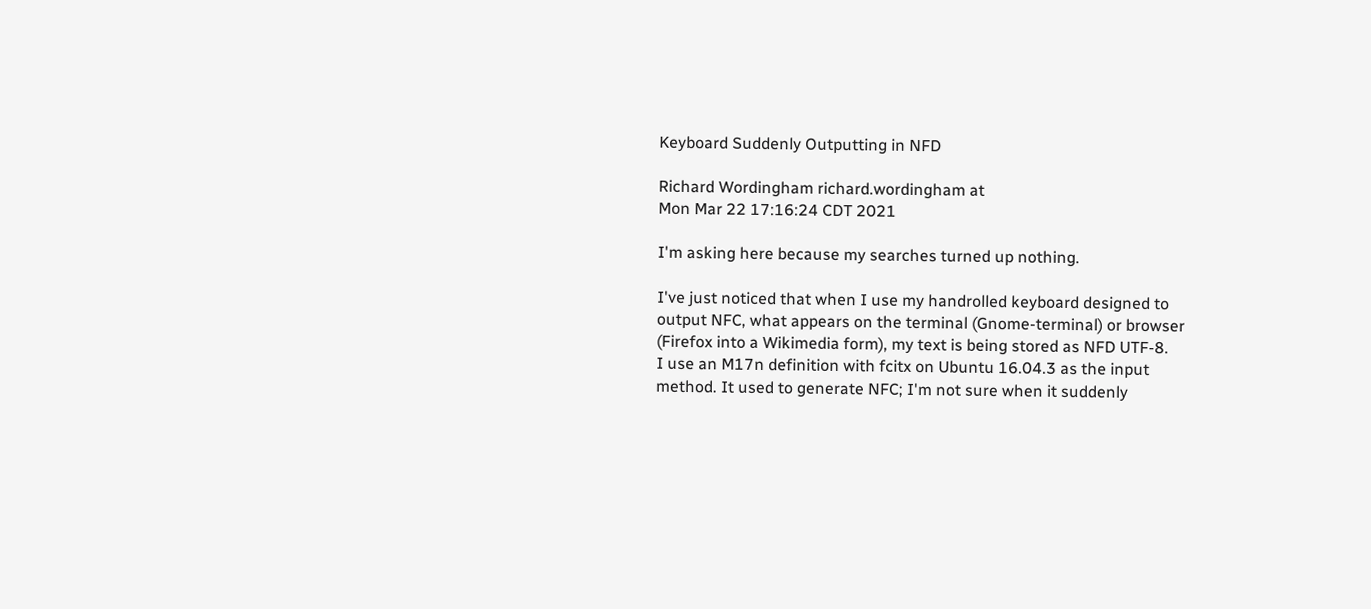Keyboard Suddenly Outputting in NFD

Richard Wordingham richard.wordingham at
Mon Mar 22 17:16:24 CDT 2021

I'm asking here because my searches turned up nothing.

I've just noticed that when I use my handrolled keyboard designed to
output NFC, what appears on the terminal (Gnome-terminal) or browser
(Firefox into a Wikimedia form), my text is being stored as NFD UTF-8.
I use an M17n definition with fcitx on Ubuntu 16.04.3 as the input
method. It used to generate NFC; I'm not sure when it suddenly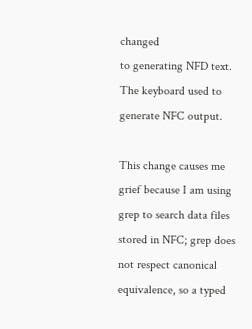changed
to generating NFD text. The keyboard used to generate NFC output.

This change causes me grief because I am using grep to search data files
stored in NFC; grep does not respect canonical equivalence, so a typed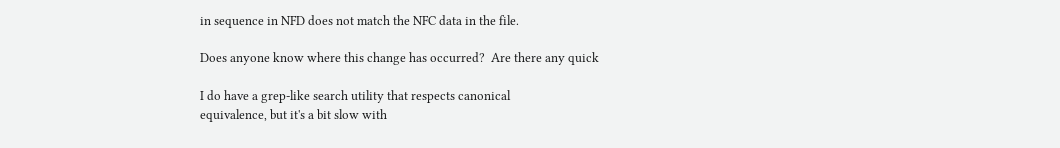in sequence in NFD does not match the NFC data in the file.

Does anyone know where this change has occurred?  Are there any quick

I do have a grep-like search utility that respects canonical
equivalence, but it's a bit slow with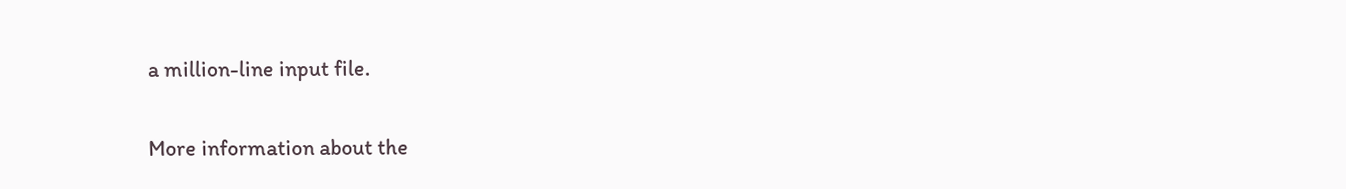a million-line input file.


More information about the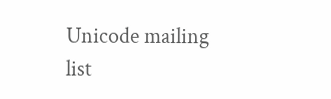Unicode mailing list